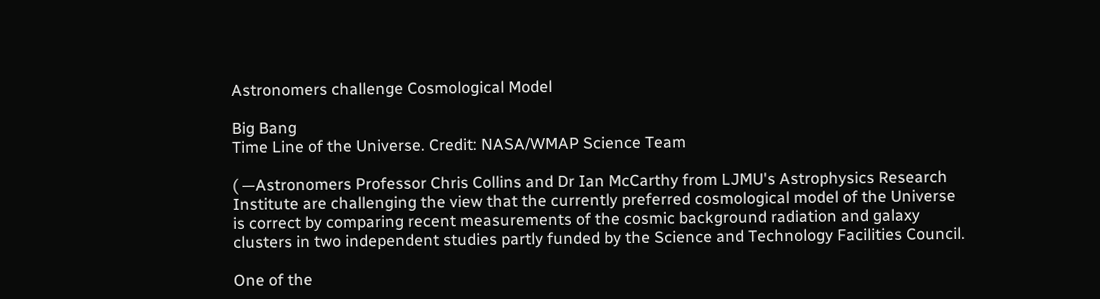Astronomers challenge Cosmological Model

Big Bang
Time Line of the Universe. Credit: NASA/WMAP Science Team

( —Astronomers Professor Chris Collins and Dr Ian McCarthy from LJMU's Astrophysics Research Institute are challenging the view that the currently preferred cosmological model of the Universe is correct by comparing recent measurements of the cosmic background radiation and galaxy clusters in two independent studies partly funded by the Science and Technology Facilities Council.

One of the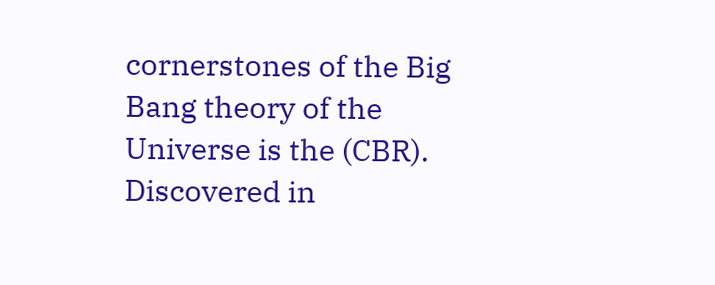cornerstones of the Big Bang theory of the Universe is the (CBR). Discovered in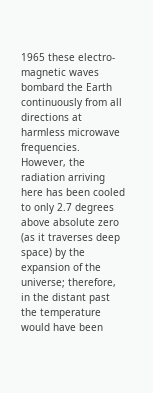1965 these electro-magnetic waves bombard the Earth continuously from all directions at harmless microwave frequencies. However, the radiation arriving here has been cooled to only 2.7 degrees above absolute zero (as it traverses deep space) by the expansion of the universe; therefore, in the distant past the temperature would have been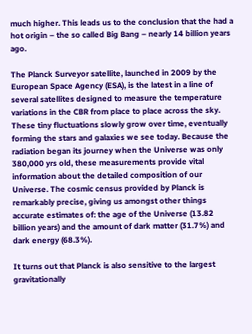much higher. This leads us to the conclusion that the had a hot origin – the so called Big Bang – nearly 14 billion years ago.

The Planck Surveyor satellite, launched in 2009 by the European Space Agency (ESA), is the latest in a line of several satellites designed to measure the temperature variations in the CBR from place to place across the sky. These tiny fluctuations slowly grow over time, eventually forming the stars and galaxies we see today. Because the radiation began its journey when the Universe was only 380,000 yrs old, these measurements provide vital information about the detailed composition of our Universe. The cosmic census provided by Planck is remarkably precise, giving us amongst other things accurate estimates of: the age of the Universe (13.82 billion years) and the amount of dark matter (31.7%) and dark energy (68.3%).

It turns out that Planck is also sensitive to the largest gravitationally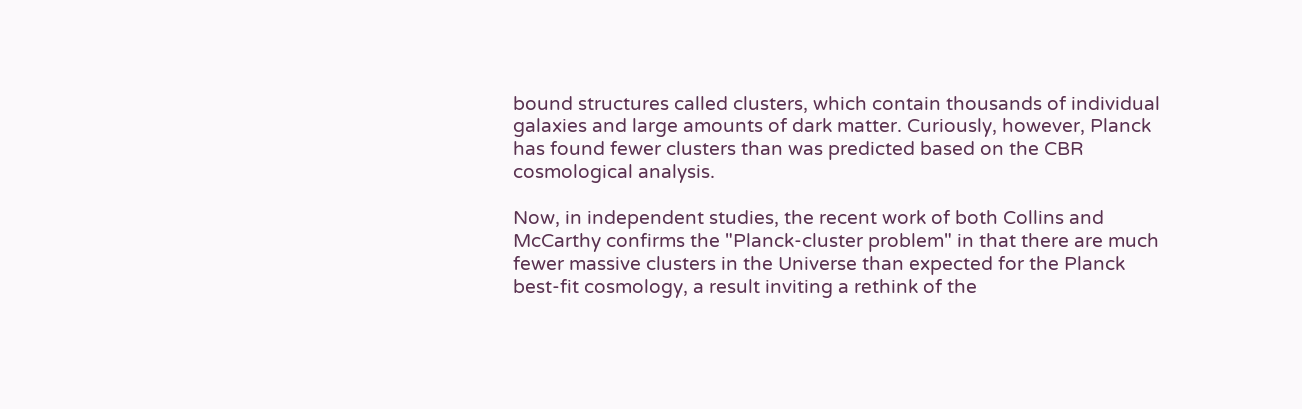bound structures called clusters, which contain thousands of individual galaxies and large amounts of dark matter. Curiously, however, Planck has found fewer clusters than was predicted based on the CBR cosmological analysis.

Now, in independent studies, the recent work of both Collins and McCarthy confirms the "Planck-cluster problem" in that there are much fewer massive clusters in the Universe than expected for the Planck best-fit cosmology, a result inviting a rethink of the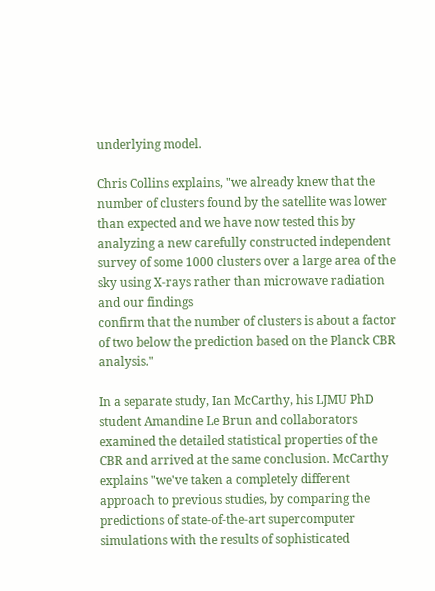underlying model.

Chris Collins explains, "we already knew that the number of clusters found by the satellite was lower than expected and we have now tested this by analyzing a new carefully constructed independent survey of some 1000 clusters over a large area of the sky using X-rays rather than microwave radiation and our findings
confirm that the number of clusters is about a factor of two below the prediction based on the Planck CBR analysis."

In a separate study, Ian McCarthy, his LJMU PhD student Amandine Le Brun and collaborators examined the detailed statistical properties of the CBR and arrived at the same conclusion. McCarthy explains "we've taken a completely different approach to previous studies, by comparing the predictions of state-of-the-art supercomputer simulations with the results of sophisticated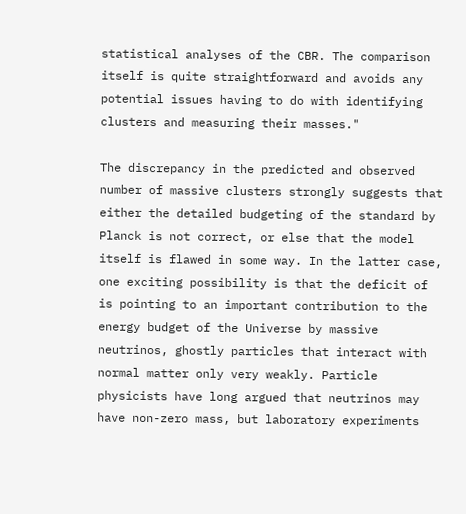statistical analyses of the CBR. The comparison itself is quite straightforward and avoids any potential issues having to do with identifying clusters and measuring their masses."

The discrepancy in the predicted and observed number of massive clusters strongly suggests that either the detailed budgeting of the standard by Planck is not correct, or else that the model itself is flawed in some way. In the latter case, one exciting possibility is that the deficit of is pointing to an important contribution to the energy budget of the Universe by massive neutrinos, ghostly particles that interact with normal matter only very weakly. Particle physicists have long argued that neutrinos may have non-zero mass, but laboratory experiments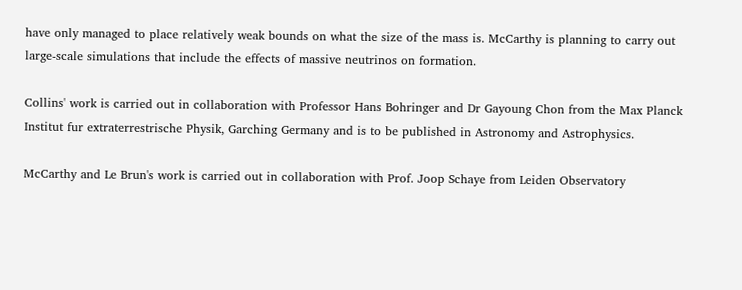have only managed to place relatively weak bounds on what the size of the mass is. McCarthy is planning to carry out large-scale simulations that include the effects of massive neutrinos on formation.

Collins' work is carried out in collaboration with Professor Hans Bohringer and Dr Gayoung Chon from the Max Planck Institut fur extraterrestrische Physik, Garching Germany and is to be published in Astronomy and Astrophysics.

McCarthy and Le Brun's work is carried out in collaboration with Prof. Joop Schaye from Leiden Observatory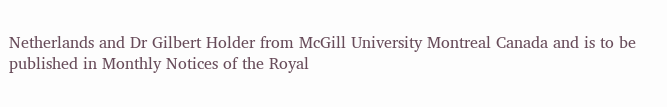Netherlands and Dr Gilbert Holder from McGill University Montreal Canada and is to be published in Monthly Notices of the Royal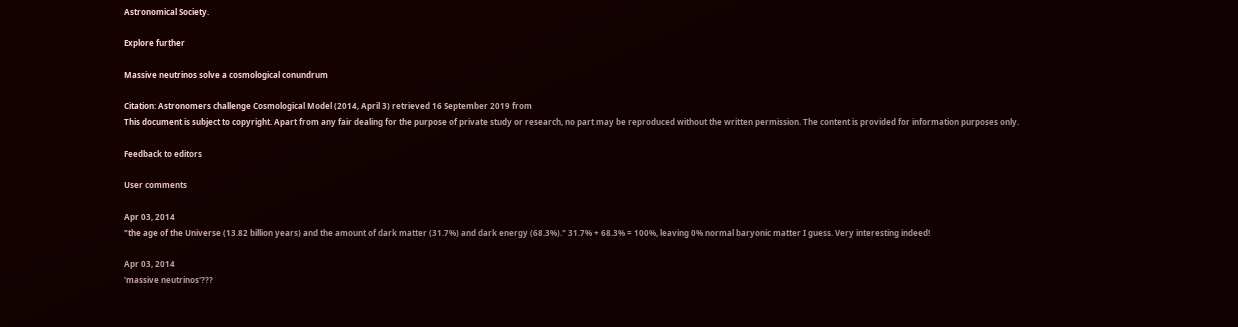Astronomical Society.

Explore further

Massive neutrinos solve a cosmological conundrum

Citation: Astronomers challenge Cosmological Model (2014, April 3) retrieved 16 September 2019 from
This document is subject to copyright. Apart from any fair dealing for the purpose of private study or research, no part may be reproduced without the written permission. The content is provided for information purposes only.

Feedback to editors

User comments

Apr 03, 2014
"the age of the Universe (13.82 billion years) and the amount of dark matter (31.7%) and dark energy (68.3%)." 31.7% + 68.3% = 100%, leaving 0% normal baryonic matter I guess. Very interesting indeed!

Apr 03, 2014
'massive neutrinos'???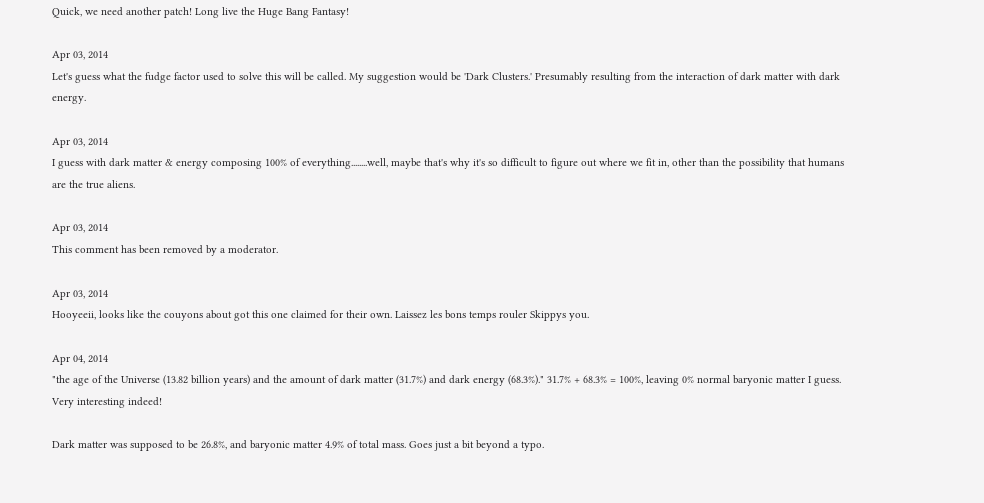Quick, we need another patch! Long live the Huge Bang Fantasy!

Apr 03, 2014
Let's guess what the fudge factor used to solve this will be called. My suggestion would be 'Dark Clusters.' Presumably resulting from the interaction of dark matter with dark energy.

Apr 03, 2014
I guess with dark matter & energy composing 100% of everything........well, maybe that's why it's so difficult to figure out where we fit in, other than the possibility that humans are the true aliens.

Apr 03, 2014
This comment has been removed by a moderator.

Apr 03, 2014
Hooyeeii, looks like the couyons about got this one claimed for their own. Laissez les bons temps rouler Skippys you.

Apr 04, 2014
"the age of the Universe (13.82 billion years) and the amount of dark matter (31.7%) and dark energy (68.3%)." 31.7% + 68.3% = 100%, leaving 0% normal baryonic matter I guess. Very interesting indeed!

Dark matter was supposed to be 26.8%, and baryonic matter 4.9% of total mass. Goes just a bit beyond a typo.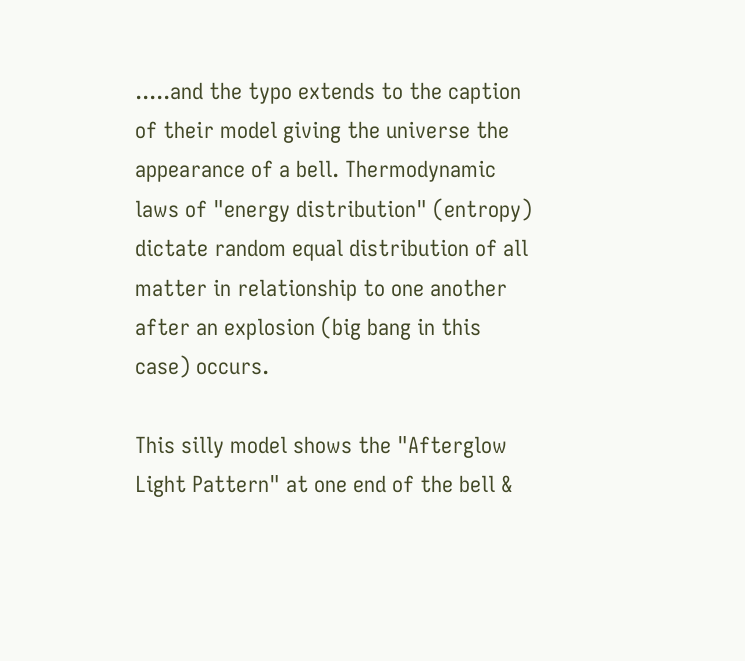.....and the typo extends to the caption of their model giving the universe the appearance of a bell. Thermodynamic laws of "energy distribution" (entropy) dictate random equal distribution of all matter in relationship to one another after an explosion (big bang in this case) occurs.

This silly model shows the "Afterglow Light Pattern" at one end of the bell &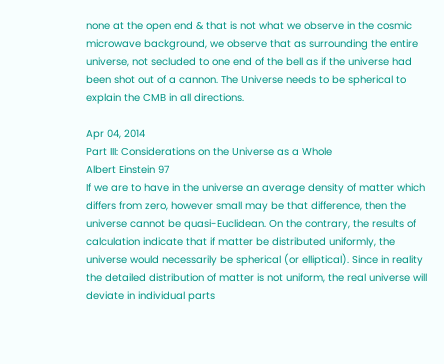none at the open end & that is not what we observe in the cosmic microwave background, we observe that as surrounding the entire universe, not secluded to one end of the bell as if the universe had been shot out of a cannon. The Universe needs to be spherical to explain the CMB in all directions.

Apr 04, 2014
Part III: Considerations on the Universe as a Whole
Albert Einstein 97
If we are to have in the universe an average density of matter which differs from zero, however small may be that difference, then the universe cannot be quasi-Euclidean. On the contrary, the results of calculation indicate that if matter be distributed uniformly, the universe would necessarily be spherical (or elliptical). Since in reality the detailed distribution of matter is not uniform, the real universe will deviate in individual parts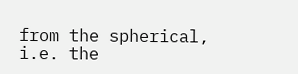from the spherical, i.e. the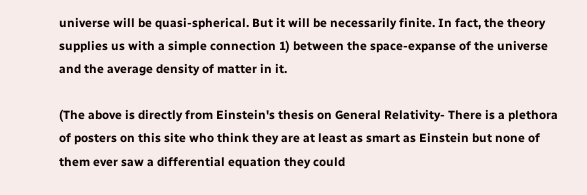universe will be quasi-spherical. But it will be necessarily finite. In fact, the theory supplies us with a simple connection 1) between the space-expanse of the universe and the average density of matter in it.

(The above is directly from Einstein's thesis on General Relativity- There is a plethora of posters on this site who think they are at least as smart as Einstein but none of them ever saw a differential equation they could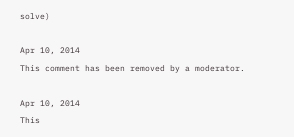solve)

Apr 10, 2014
This comment has been removed by a moderator.

Apr 10, 2014
This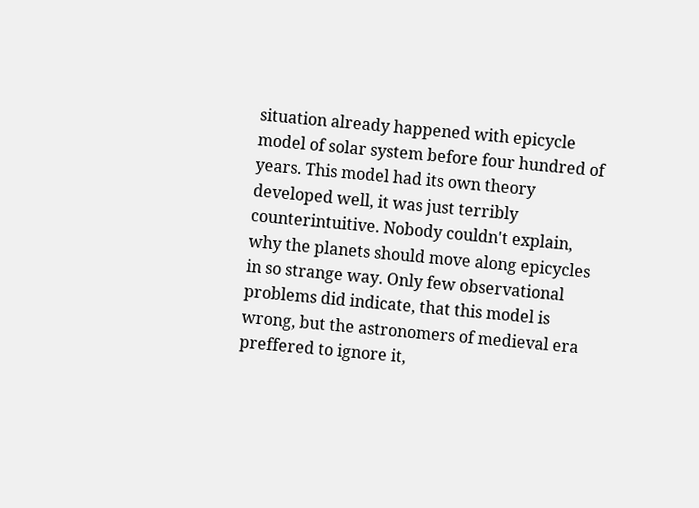situation already happened with epicycle model of solar system before four hundred of years. This model had its own theory developed well, it was just terribly counterintuitive. Nobody couldn't explain, why the planets should move along epicycles in so strange way. Only few observational problems did indicate, that this model is wrong, but the astronomers of medieval era preffered to ignore it,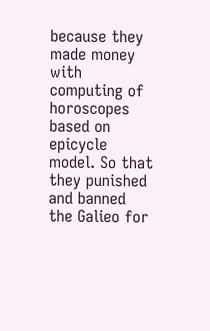because they made money with computing of horoscopes based on epicycle model. So that they punished and banned the Galieo for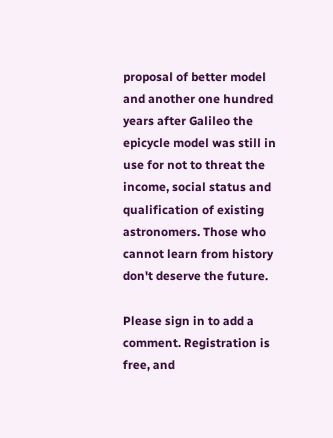proposal of better model and another one hundred years after Galileo the epicycle model was still in use for not to threat the income, social status and qualification of existing astronomers. Those who cannot learn from history don't deserve the future.

Please sign in to add a comment. Registration is free, and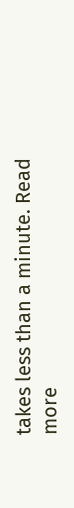takes less than a minute. Read more